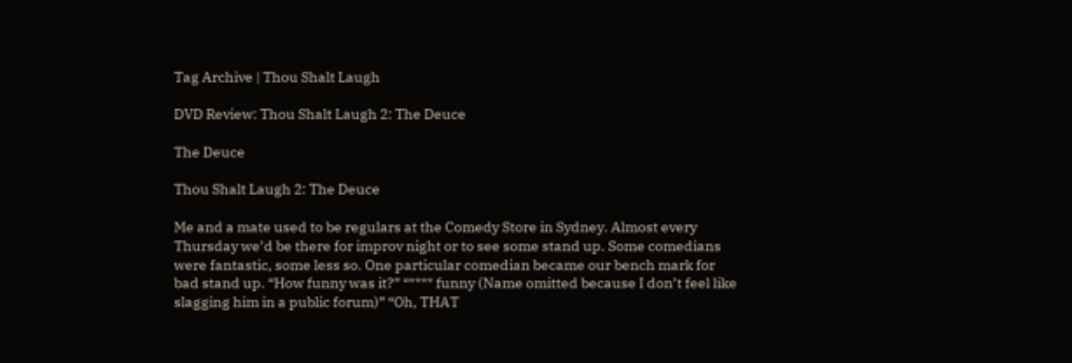Tag Archive | Thou Shalt Laugh

DVD Review: Thou Shalt Laugh 2: The Deuce

The Deuce

Thou Shalt Laugh 2: The Deuce

Me and a mate used to be regulars at the Comedy Store in Sydney. Almost every Thursday we’d be there for improv night or to see some stand up. Some comedians were fantastic, some less so. One particular comedian became our bench mark for bad stand up. “How funny was it?” “**** funny (Name omitted because I don’t feel like slagging him in a public forum)” “Oh, THAT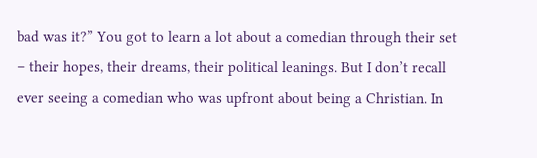bad was it?” You got to learn a lot about a comedian through their set – their hopes, their dreams, their political leanings. But I don’t recall ever seeing a comedian who was upfront about being a Christian. In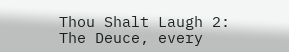Thou Shalt Laugh 2: The Deuce, every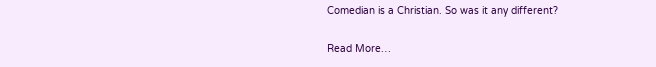Comedian is a Christian. So was it any different?

Read More…